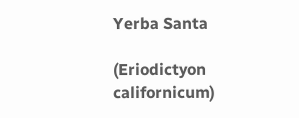Yerba Santa

(Eriodictyon californicum)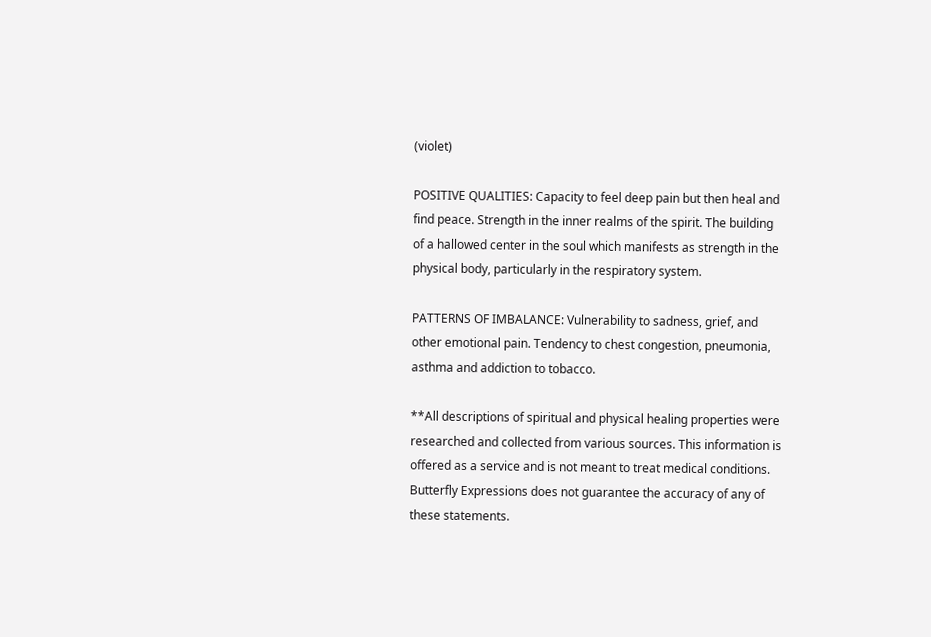(violet)

POSITIVE QUALITIES: Capacity to feel deep pain but then heal and find peace. Strength in the inner realms of the spirit. The building of a hallowed center in the soul which manifests as strength in the physical body, particularly in the respiratory system.

PATTERNS OF IMBALANCE: Vulnerability to sadness, grief, and other emotional pain. Tendency to chest congestion, pneumonia, asthma and addiction to tobacco.

**All descriptions of spiritual and physical healing properties were researched and collected from various sources. This information is offered as a service and is not meant to treat medical conditions. Butterfly Expressions does not guarantee the accuracy of any of these statements.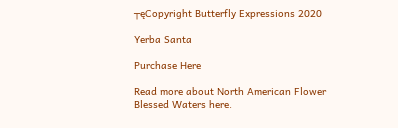┬ęCopyright Butterfly Expressions 2020

Yerba Santa

Purchase Here

Read more about North American Flower Blessed Waters here.